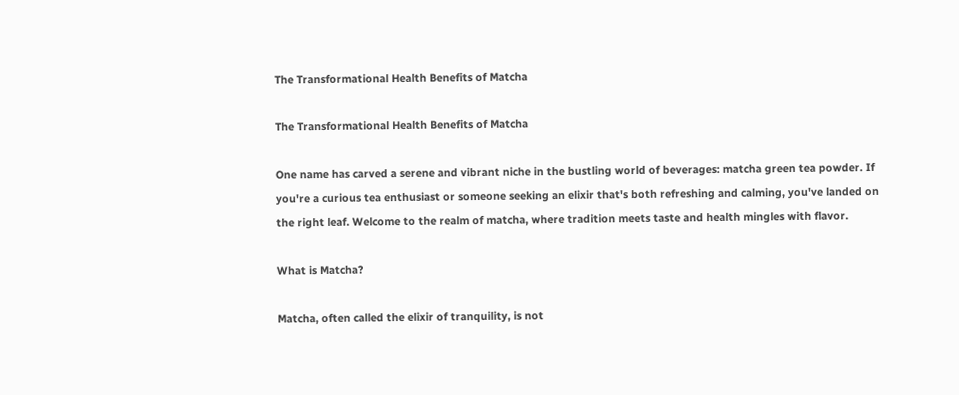The Transformational Health Benefits of Matcha

The Transformational Health Benefits of Matcha

One name has carved a serene and vibrant niche in the bustling world of beverages: matcha green tea powder. If you're a curious tea enthusiast or someone seeking an elixir that's both refreshing and calming, you've landed on the right leaf. Welcome to the realm of matcha, where tradition meets taste and health mingles with flavor.

What is Matcha?

Matcha, often called the elixir of tranquility, is not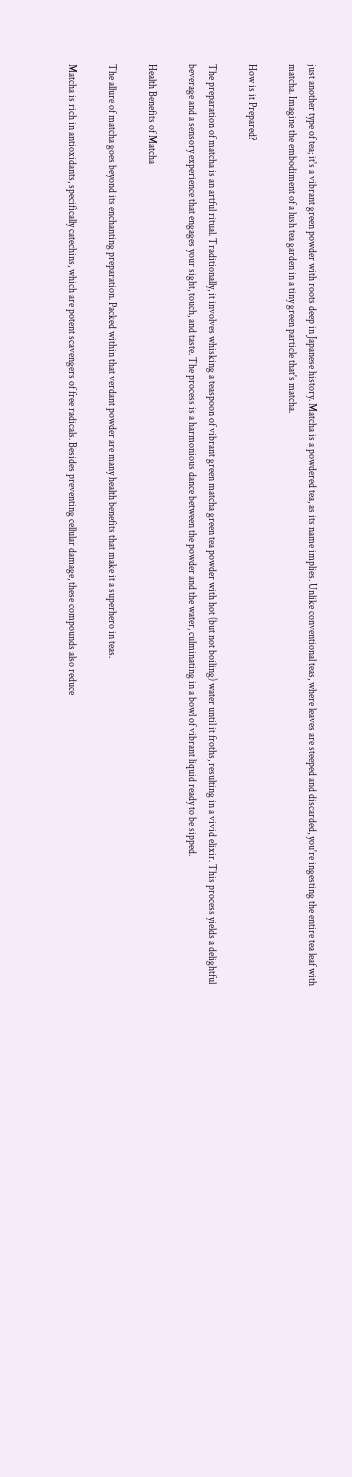just another type of tea; it's a vibrant green powder with roots deep in Japanese history. Matcha is a powdered tea, as its name implies. Unlike conventional teas, where leaves are steeped and discarded, you're ingesting the entire tea leaf with matcha. Imagine the embodiment of a lush tea garden in a tiny green particle that's matcha.

How is it Prepared?

The preparation of matcha is an artful ritual. Traditionally, it involves whisking a teaspoon of vibrant green matcha green tea powder with hot (but not boiling) water until it froths, resulting in a vivid elixir. This process yields a delightful beverage and a sensory experience that engages your sight, touch, and taste. The process is a harmonious dance between the powder and the water, culminating in a bowl of vibrant liquid ready to be sipped.

Health Benefits of Matcha

The allure of matcha goes beyond its enchanting preparation. Packed within that verdant powder are many health benefits that make it a superhero in teas.

Matcha is rich in antioxidants, specifically catechins, which are potent scavengers of free radicals. Besides preventing cellular damage, these compounds also reduce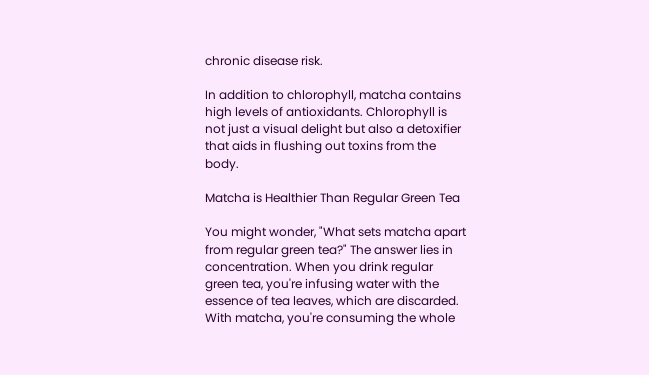chronic disease risk.

In addition to chlorophyll, matcha contains high levels of antioxidants. Chlorophyll is not just a visual delight but also a detoxifier that aids in flushing out toxins from the body.

Matcha is Healthier Than Regular Green Tea

You might wonder, "What sets matcha apart from regular green tea?" The answer lies in concentration. When you drink regular green tea, you're infusing water with the essence of tea leaves, which are discarded. With matcha, you're consuming the whole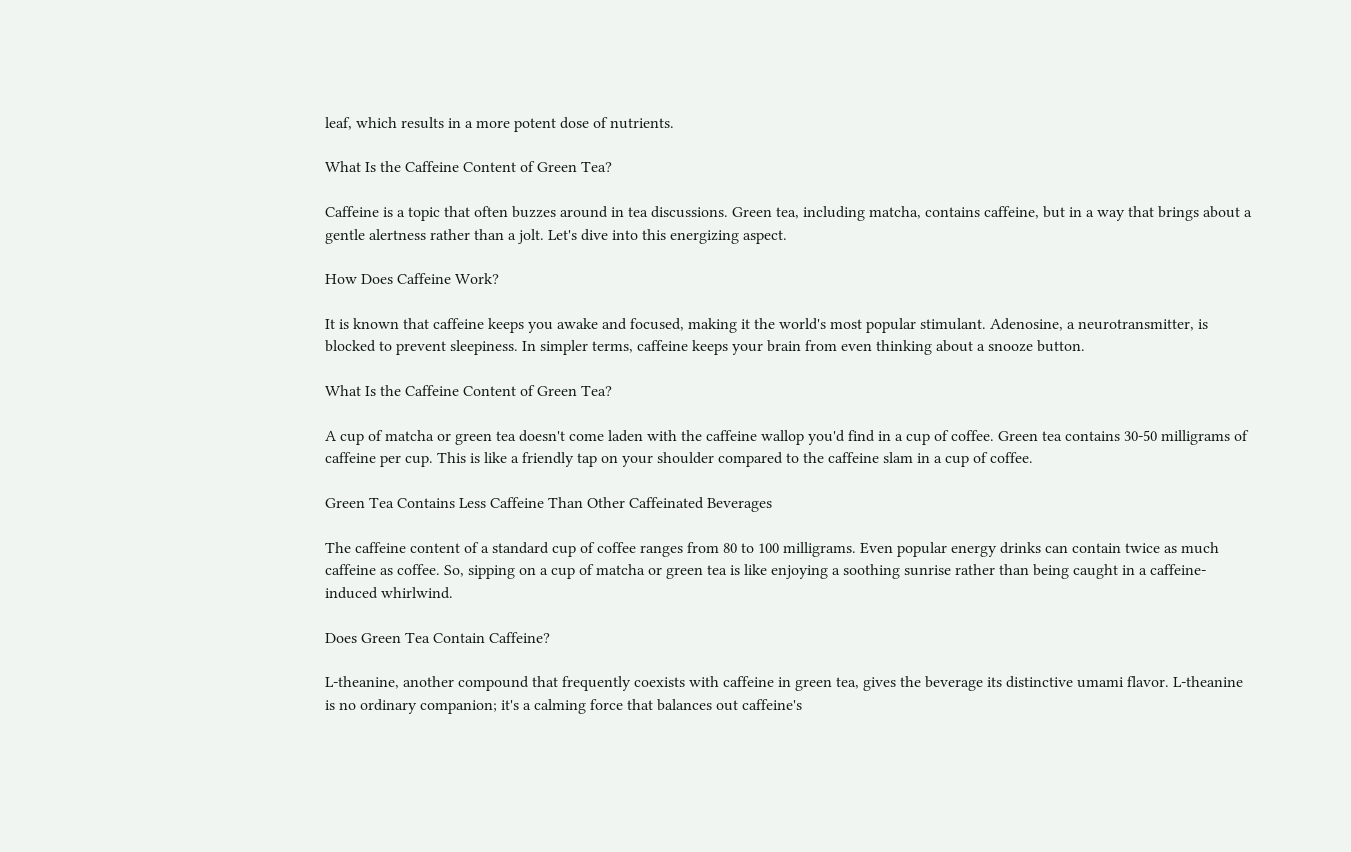leaf, which results in a more potent dose of nutrients.

What Is the Caffeine Content of Green Tea?

Caffeine is a topic that often buzzes around in tea discussions. Green tea, including matcha, contains caffeine, but in a way that brings about a gentle alertness rather than a jolt. Let's dive into this energizing aspect.

How Does Caffeine Work?

It is known that caffeine keeps you awake and focused, making it the world's most popular stimulant. Adenosine, a neurotransmitter, is blocked to prevent sleepiness. In simpler terms, caffeine keeps your brain from even thinking about a snooze button.

What Is the Caffeine Content of Green Tea?

A cup of matcha or green tea doesn't come laden with the caffeine wallop you'd find in a cup of coffee. Green tea contains 30-50 milligrams of caffeine per cup. This is like a friendly tap on your shoulder compared to the caffeine slam in a cup of coffee.

Green Tea Contains Less Caffeine Than Other Caffeinated Beverages

The caffeine content of a standard cup of coffee ranges from 80 to 100 milligrams. Even popular energy drinks can contain twice as much caffeine as coffee. So, sipping on a cup of matcha or green tea is like enjoying a soothing sunrise rather than being caught in a caffeine-induced whirlwind.

Does Green Tea Contain Caffeine?

L-theanine, another compound that frequently coexists with caffeine in green tea, gives the beverage its distinctive umami flavor. L-theanine is no ordinary companion; it's a calming force that balances out caffeine's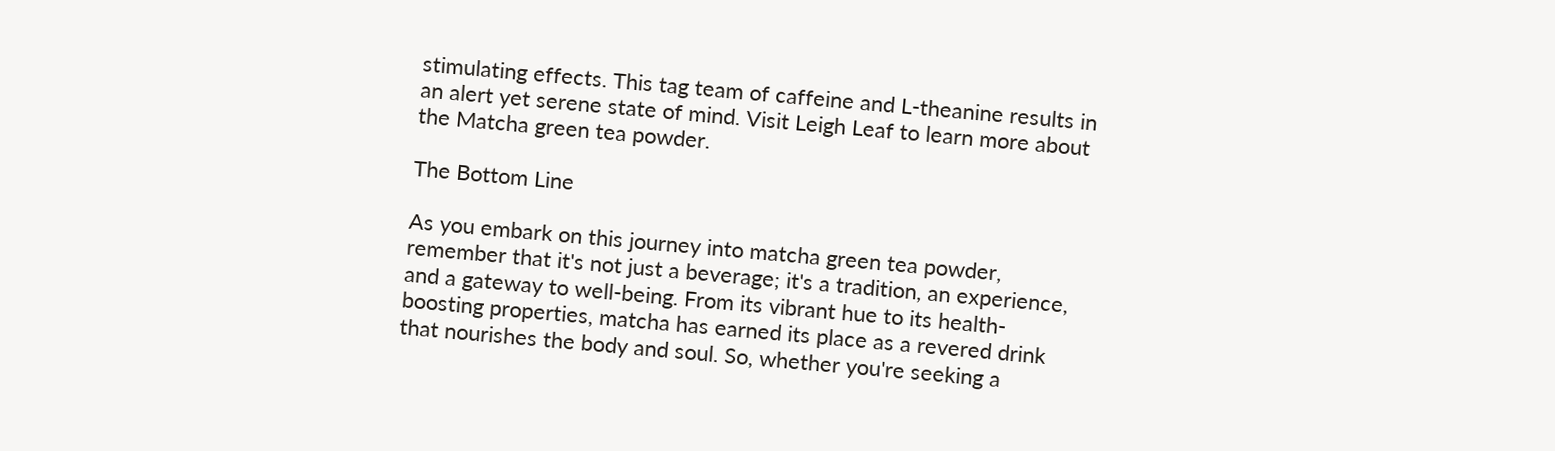stimulating effects. This tag team of caffeine and L-theanine results in an alert yet serene state of mind. Visit Leigh Leaf to learn more about the Matcha green tea powder.

The Bottom Line

As you embark on this journey into matcha green tea powder, remember that it's not just a beverage; it's a tradition, an experience, and a gateway to well-being. From its vibrant hue to its health-boosting properties, matcha has earned its place as a revered drink that nourishes the body and soul. So, whether you're seeking a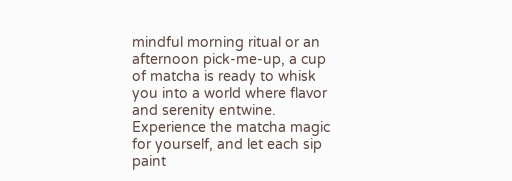mindful morning ritual or an afternoon pick-me-up, a cup of matcha is ready to whisk you into a world where flavor and serenity entwine. Experience the matcha magic for yourself, and let each sip paint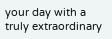your day with a truly extraordinary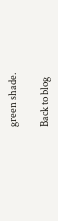green shade.

Back to blog